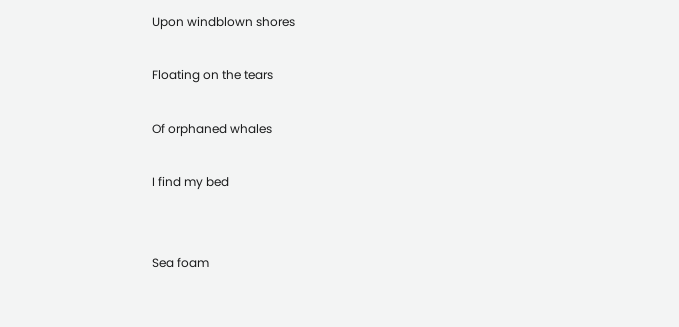Upon windblown shores

Floating on the tears

Of orphaned whales

I find my bed


Sea foam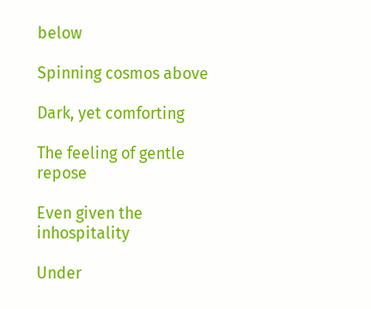below

Spinning cosmos above

Dark, yet comforting

The feeling of gentle repose

Even given the inhospitality

Under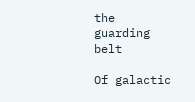the guarding belt

Of galactic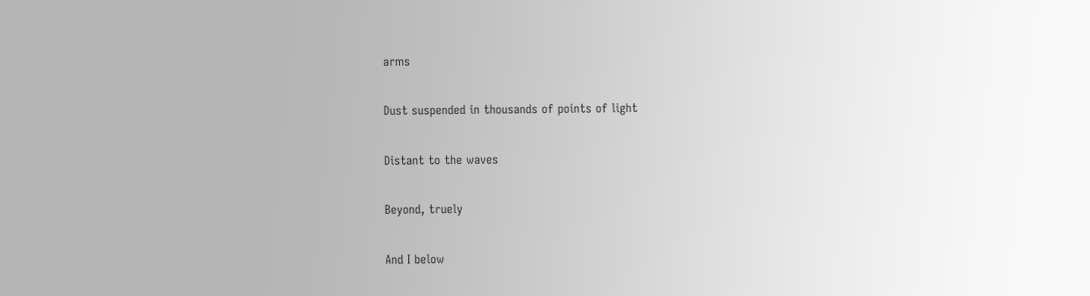arms

Dust suspended in thousands of points of light

Distant to the waves

Beyond, truely

And I below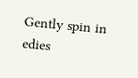Gently spin in edies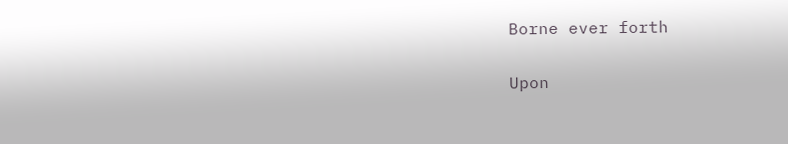Borne ever forth

Upon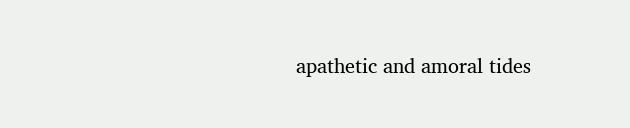apathetic and amoral tides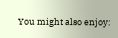You might also enjoy: